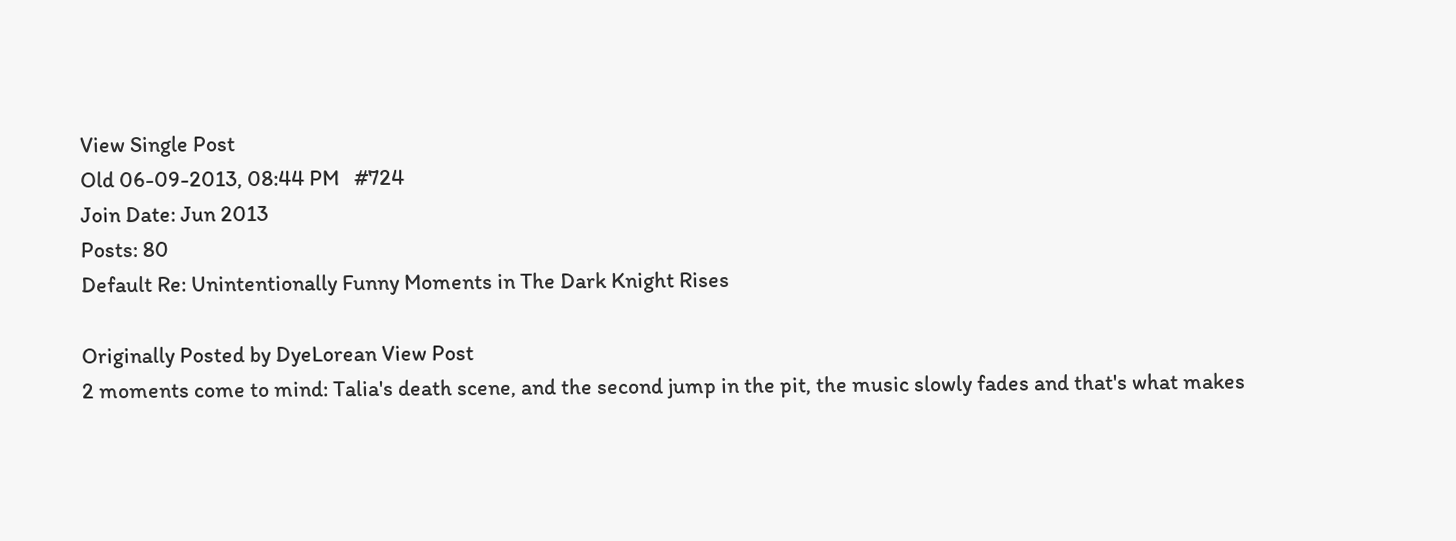View Single Post
Old 06-09-2013, 08:44 PM   #724
Join Date: Jun 2013
Posts: 80
Default Re: Unintentionally Funny Moments in The Dark Knight Rises

Originally Posted by DyeLorean View Post
2 moments come to mind: Talia's death scene, and the second jump in the pit, the music slowly fades and that's what makes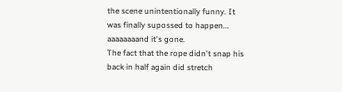the scene unintentionally funny. It was finally supossed to happen... aaaaaaaand it's gone.
The fact that the rope didn't snap his back in half again did stretch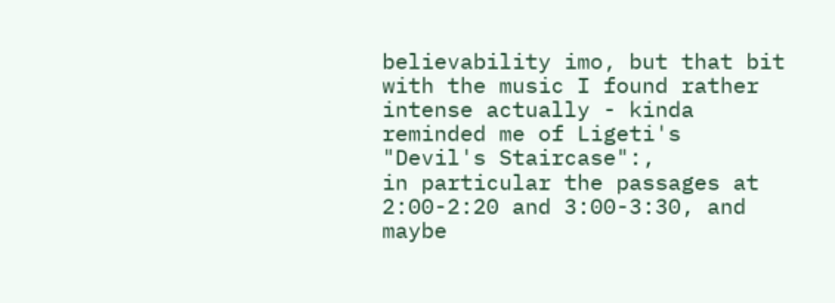believability imo, but that bit with the music I found rather intense actually - kinda reminded me of Ligeti's "Devil's Staircase":,
in particular the passages at 2:00-2:20 and 3:00-3:30, and maybe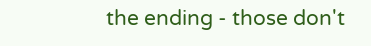the ending - those don't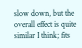slow down, but the overall effect is quite similar I think; fits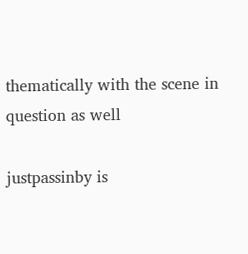thematically with the scene in question as well

justpassinby is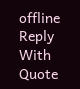offline   Reply With Quote